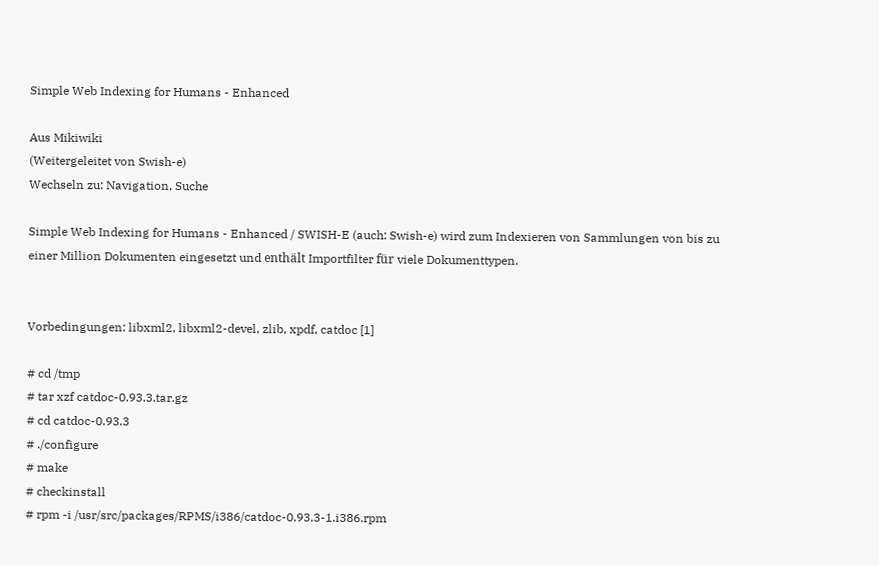Simple Web Indexing for Humans - Enhanced

Aus Mikiwiki
(Weitergeleitet von Swish-e)
Wechseln zu: Navigation, Suche

Simple Web Indexing for Humans - Enhanced / SWISH-E (auch: Swish-e) wird zum Indexieren von Sammlungen von bis zu einer Million Dokumenten eingesetzt und enthält Importfilter für viele Dokumenttypen.


Vorbedingungen: libxml2, libxml2-devel, zlib, xpdf, catdoc [1]

# cd /tmp
# tar xzf catdoc-0.93.3.tar.gz
# cd catdoc-0.93.3
# ./configure
# make
# checkinstall
# rpm -i /usr/src/packages/RPMS/i386/catdoc-0.93.3-1.i386.rpm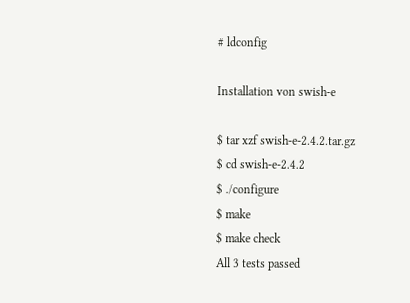# ldconfig

Installation von swish-e

$ tar xzf swish-e-2.4.2.tar.gz
$ cd swish-e-2.4.2
$ ./configure
$ make
$ make check
All 3 tests passed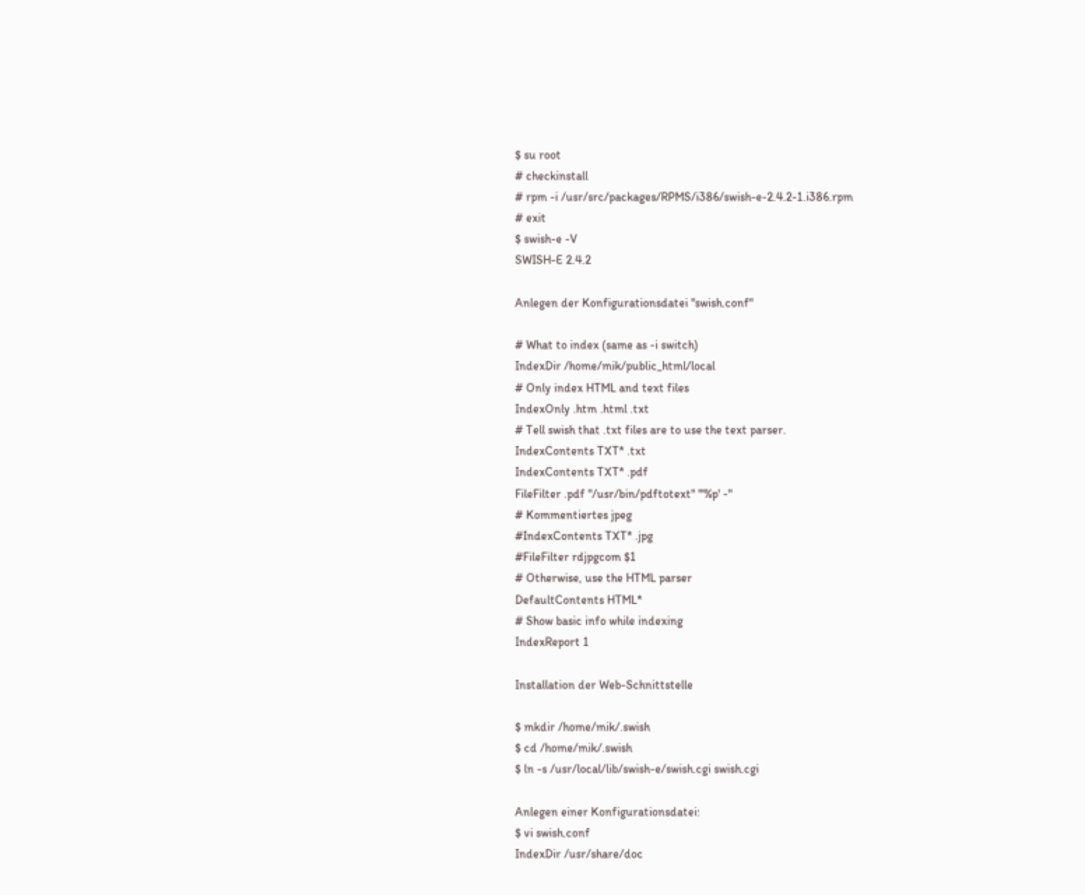$ su root
# checkinstall
# rpm -i /usr/src/packages/RPMS/i386/swish-e-2.4.2-1.i386.rpm
# exit
$ swish-e -V
SWISH-E 2.4.2

Anlegen der Konfigurationsdatei "swish.conf"

# What to index (same as -i switch)
IndexDir /home/mik/public_html/local
# Only index HTML and text files
IndexOnly .htm .html .txt
# Tell swish that .txt files are to use the text parser.
IndexContents TXT* .txt
IndexContents TXT* .pdf
FileFilter .pdf "/usr/bin/pdftotext" "'%p' -"
# Kommentiertes jpeg
#IndexContents TXT* .jpg
#FileFilter rdjpgcom $1
# Otherwise, use the HTML parser
DefaultContents HTML*
# Show basic info while indexing
IndexReport 1

Installation der Web-Schnittstelle

$ mkdir /home/mik/.swish
$ cd /home/mik/.swish
$ ln -s /usr/local/lib/swish-e/swish.cgi swish.cgi

Anlegen einer Konfigurationsdatei:
$ vi swish.conf
IndexDir /usr/share/doc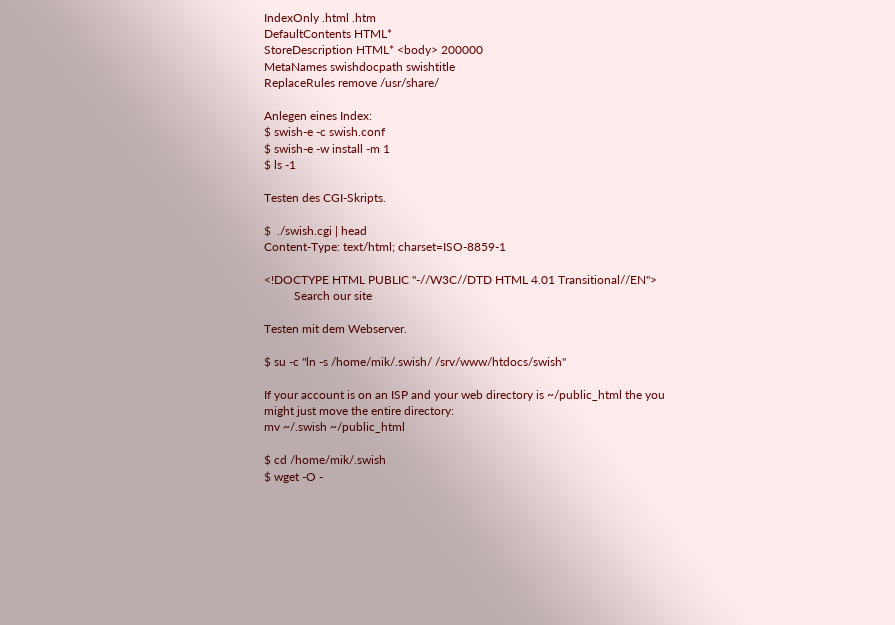IndexOnly .html .htm
DefaultContents HTML*
StoreDescription HTML* <body> 200000
MetaNames swishdocpath swishtitle
ReplaceRules remove /usr/share/

Anlegen eines Index:
$ swish-e -c swish.conf
$ swish-e -w install -m 1
$ ls -1

Testen des CGI-Skripts.

$  ./swish.cgi | head
Content-Type: text/html; charset=ISO-8859-1

<!DOCTYPE HTML PUBLIC "-//W3C//DTD HTML 4.01 Transitional//EN">
          Search our site

Testen mit dem Webserver.

$ su -c "ln -s /home/mik/.swish/ /srv/www/htdocs/swish"

If your account is on an ISP and your web directory is ~/public_html the you might just move the entire directory:
mv ~/.swish ~/public_html

$ cd /home/mik/.swish
$ wget -O -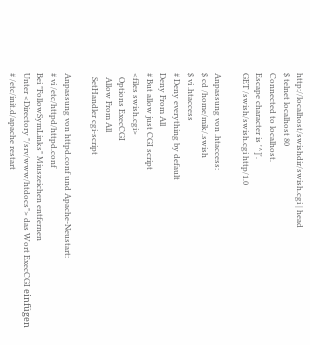http://localhost/swishdir/swish.cgi | head
$ telnet localhost 80
Connected to localhost.
Escape character is '^]'.
GET /swish/swish.cgi http/1.0

Anpassung von .htaccess:
$ cd /home/mik/.swish
$ vi .htaccess
# Deny everything by default
Deny From All
# But allow just CGI script
<files swish.cgi>
  Options ExecCGI
  Allow From All
  SetHandler cgi-script

Anpassung von httpd.conf und Apache-Neustart:
# vi /etc/httpd/httpd.conf
Bei "FollowSymLinks" Miuszeichen entfernen
Unter <Directory "/srv/www/htdocs"> das Wort ExecCGI einfügen
# /etc/init.d/apache restart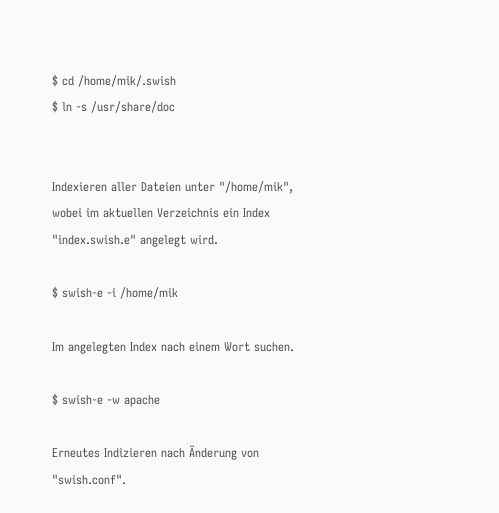$ cd /home/mik/.swish
$ ln -s /usr/share/doc


Indexieren aller Dateien unter "/home/mik", wobei im aktuellen Verzeichnis ein Index "index.swish.e" angelegt wird.

$ swish-e -i /home/mik

Im angelegten Index nach einem Wort suchen.

$ swish-e -w apache

Erneutes Indizieren nach Änderung von "swish.conf".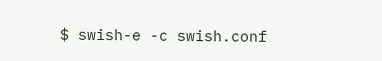$ swish-e -c swish.conf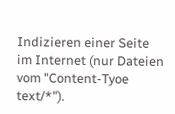Indizieren einer Seite im Internet (nur Dateien vom "Content-Tyoe text/*").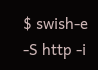$ swish-e -S http -i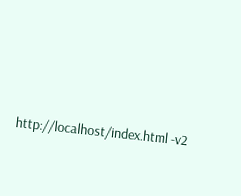http://localhost/index.html -v2